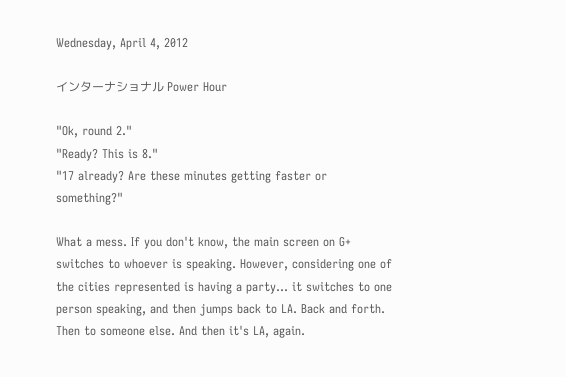Wednesday, April 4, 2012

インターナショナル Power Hour

"Ok, round 2."
"Ready? This is 8."
"17 already? Are these minutes getting faster or something?"

What a mess. If you don't know, the main screen on G+ switches to whoever is speaking. However, considering one of the cities represented is having a party... it switches to one person speaking, and then jumps back to LA. Back and forth. Then to someone else. And then it's LA, again.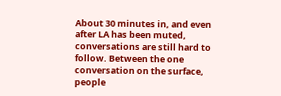About 30 minutes in, and even after LA has been muted, conversations are still hard to follow. Between the one conversation on the surface, people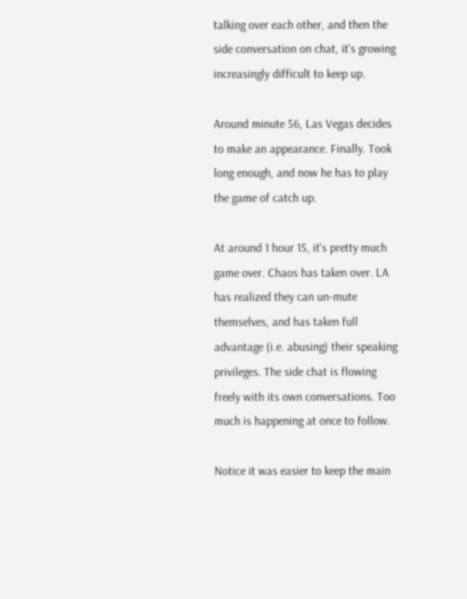talking over each other, and then the side conversation on chat, it's growing increasingly difficult to keep up.

Around minute 56, Las Vegas decides to make an appearance. Finally. Took long enough, and now he has to play the game of catch up.

At around 1 hour 15, it's pretty much game over. Chaos has taken over. LA has realized they can un-mute themselves, and has taken full advantage (i.e. abusing) their speaking privileges. The side chat is flowing freely with its own conversations. Too much is happening at once to follow.

Notice it was easier to keep the main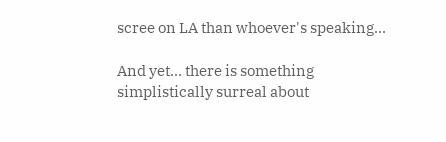scree on LA than whoever's speaking...

And yet... there is something simplistically surreal about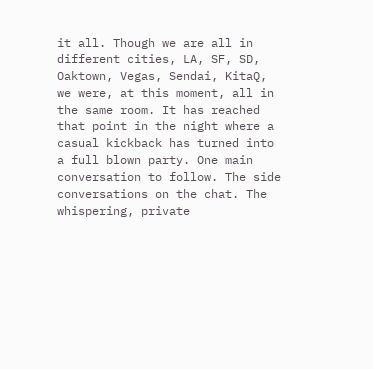it all. Though we are all in different cities, LA, SF, SD, Oaktown, Vegas, Sendai, KitaQ, we were, at this moment, all in the same room. It has reached that point in the night where a casual kickback has turned into a full blown party. One main conversation to follow. The side conversations on the chat. The whispering, private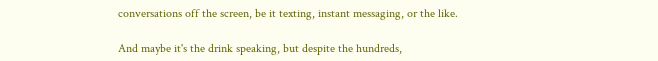conversations off the screen, be it texting, instant messaging, or the like.

And maybe it's the drink speaking, but despite the hundreds,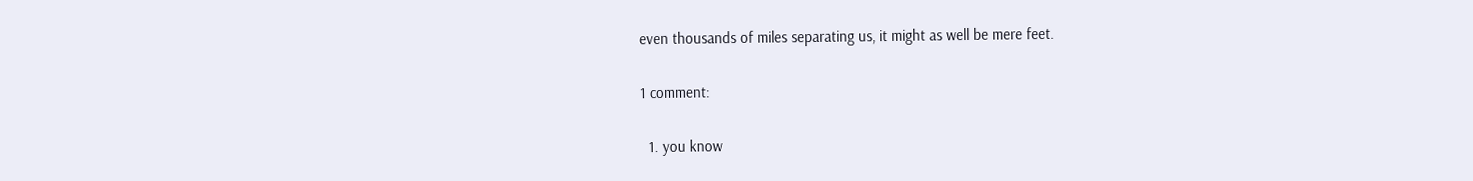even thousands of miles separating us, it might as well be mere feet.

1 comment:

  1. you know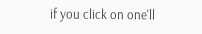if you click on one'll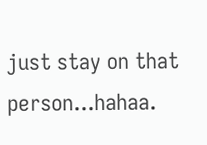just stay on that person...hahaa.